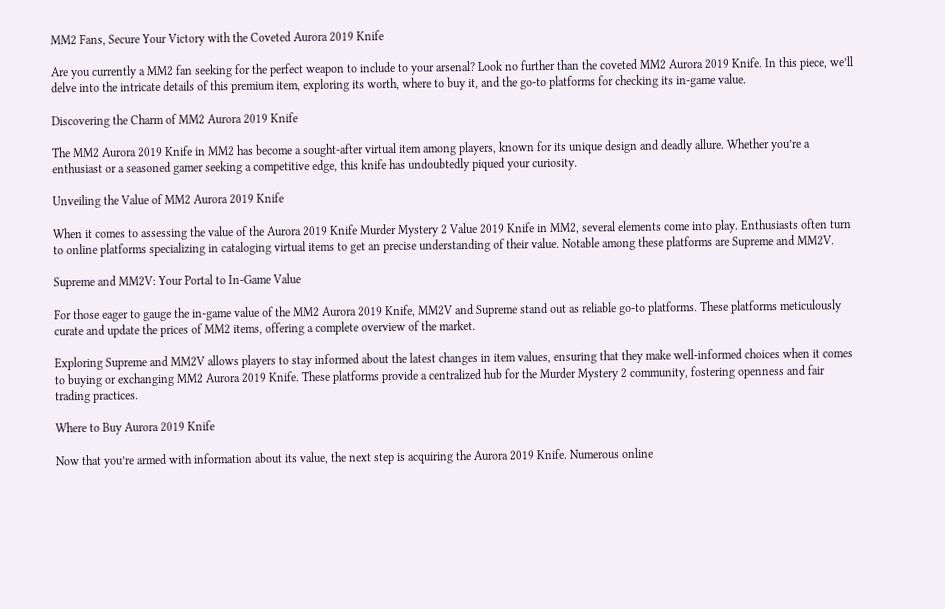MM2 Fans, Secure Your Victory with the Coveted Aurora 2019 Knife

Are you currently a MM2 fan seeking for the perfect weapon to include to your arsenal? Look no further than the coveted MM2 Aurora 2019 Knife. In this piece, we’ll delve into the intricate details of this premium item, exploring its worth, where to buy it, and the go-to platforms for checking its in-game value.

Discovering the Charm of MM2 Aurora 2019 Knife

The MM2 Aurora 2019 Knife in MM2 has become a sought-after virtual item among players, known for its unique design and deadly allure. Whether you’re a enthusiast or a seasoned gamer seeking a competitive edge, this knife has undoubtedly piqued your curiosity.

Unveiling the Value of MM2 Aurora 2019 Knife

When it comes to assessing the value of the Aurora 2019 Knife Murder Mystery 2 Value 2019 Knife in MM2, several elements come into play. Enthusiasts often turn to online platforms specializing in cataloging virtual items to get an precise understanding of their value. Notable among these platforms are Supreme and MM2V.

Supreme and MM2V: Your Portal to In-Game Value

For those eager to gauge the in-game value of the MM2 Aurora 2019 Knife, MM2V and Supreme stand out as reliable go-to platforms. These platforms meticulously curate and update the prices of MM2 items, offering a complete overview of the market.

Exploring Supreme and MM2V allows players to stay informed about the latest changes in item values, ensuring that they make well-informed choices when it comes to buying or exchanging MM2 Aurora 2019 Knife. These platforms provide a centralized hub for the Murder Mystery 2 community, fostering openness and fair trading practices.

Where to Buy Aurora 2019 Knife

Now that you’re armed with information about its value, the next step is acquiring the Aurora 2019 Knife. Numerous online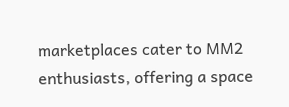marketplaces cater to MM2 enthusiasts, offering a space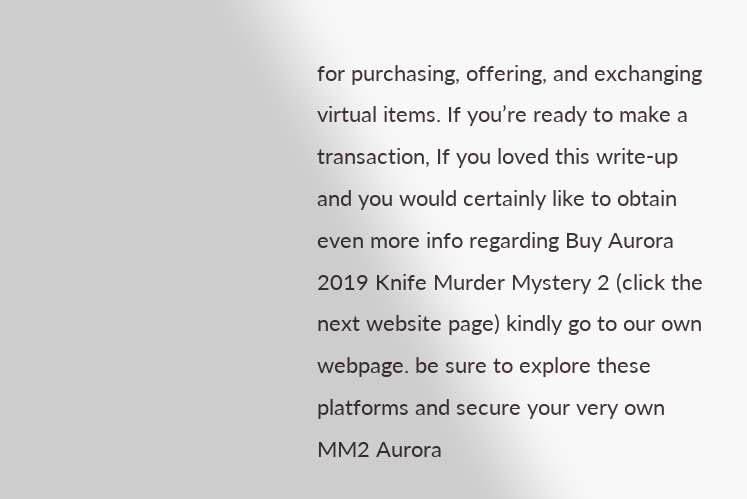for purchasing, offering, and exchanging virtual items. If you’re ready to make a transaction, If you loved this write-up and you would certainly like to obtain even more info regarding Buy Aurora 2019 Knife Murder Mystery 2 (click the next website page) kindly go to our own webpage. be sure to explore these platforms and secure your very own MM2 Aurora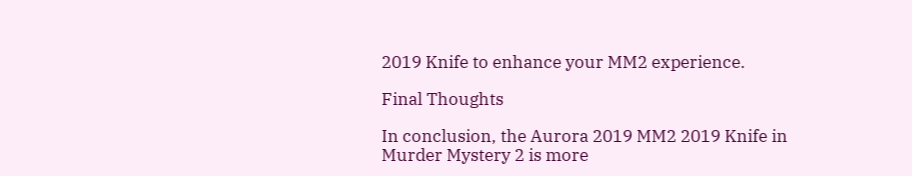2019 Knife to enhance your MM2 experience.

Final Thoughts

In conclusion, the Aurora 2019 MM2 2019 Knife in Murder Mystery 2 is more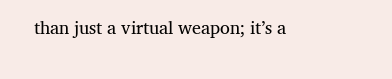than just a virtual weapon; it’s a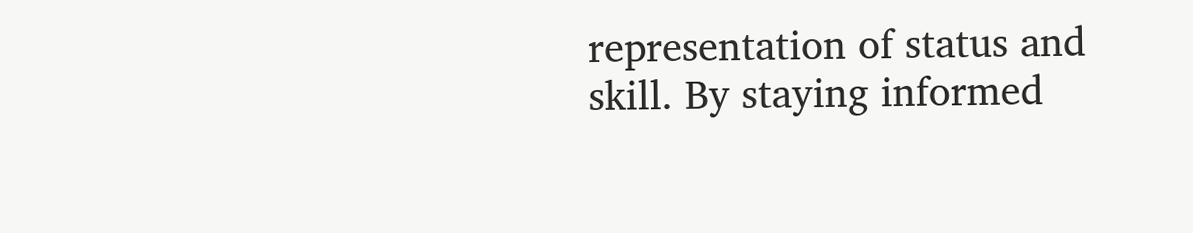representation of status and skill. By staying informed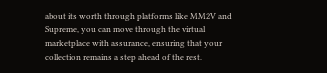about its worth through platforms like MM2V and Supreme, you can move through the virtual marketplace with assurance, ensuring that your collection remains a step ahead of the rest.